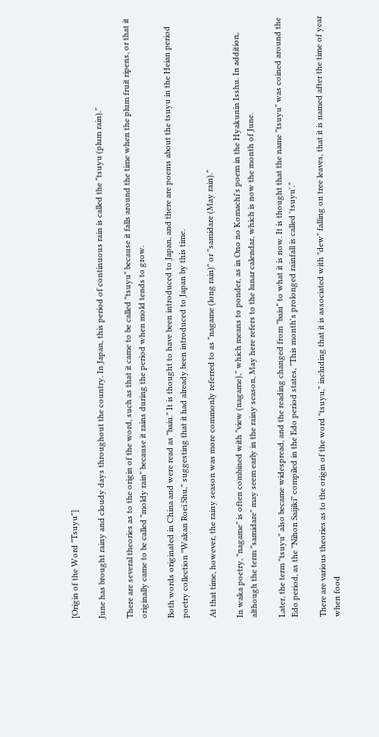[Origin of the Word "Tsuyu"]

June has brought rainy and cloudy days throughout the country. In Japan, this period of continuous rain is called the "tsuyu (plum rain)."

There are several theories as to the origin of the word, such as that it came to be called "tsuyu" because it falls around the time when the plum fruit ripens, or that it originally came to be called "moldy rain" because it rains during the period when mold tends to grow.

Both words originated in China and were read as "baiu." It is thought to have been introduced to Japan, and there are poems about the tsuyu in the Heian period poetry collection "Wakan Roei Shu," suggesting that it had already been introduced to Japan by this time.

At that time, however, the rainy season was more commonly referred to as "nagame (long rain)" or "samidare (May rain)."

In waka poetry, "nagame" is often combined with "view (nagame)," which means to ponder, as in Ono no Komachi's poem in the Hyakunin Isshu. In addition, although the term "samidare" may seem early in the rainy season, May here refers to the lunar calendar, which is now the month of June.

Later, the term "tsuyu" also became widespread, and the reading changed from "baiu" to what it is now. It is thought that the name "tsuyu" was coined around the Edo period, as the "Nihon Saijiki" compiled in the Edo period states, "This month's prolonged rainfall is called 'tsuyu'."

There are various theories as to the origin of the word "tsuyu," including that it is associated with "dew" falling on tree leaves, that it is named after the time of year when food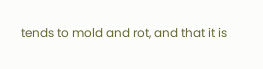tends to mold and rot, and that it is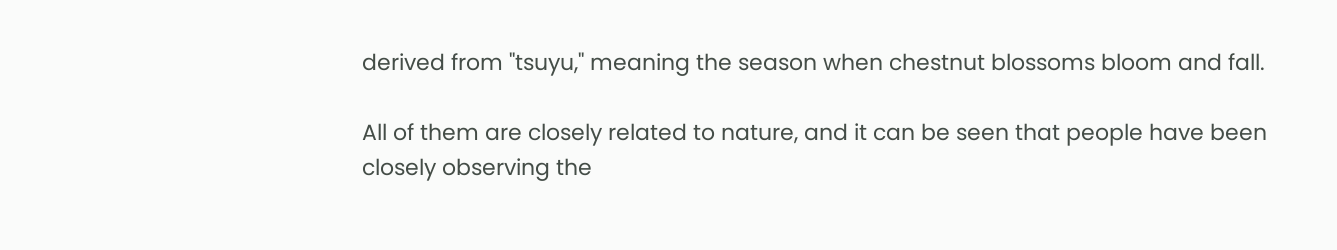derived from "tsuyu," meaning the season when chestnut blossoms bloom and fall.

All of them are closely related to nature, and it can be seen that people have been closely observing the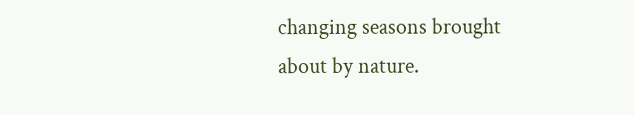changing seasons brought about by nature.